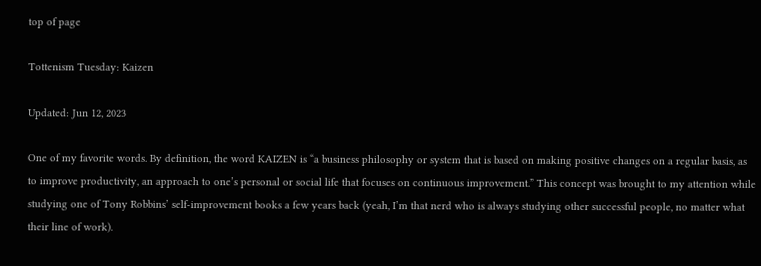top of page

Tottenism Tuesday: Kaizen

Updated: Jun 12, 2023

One of my favorite words. By definition, the word KAIZEN is “a business philosophy or system that is based on making positive changes on a regular basis, as to improve productivity, an approach to one’s personal or social life that focuses on continuous improvement.” This concept was brought to my attention while studying one of Tony Robbins’ self-improvement books a few years back (yeah, I’m that nerd who is always studying other successful people, no matter what their line of work).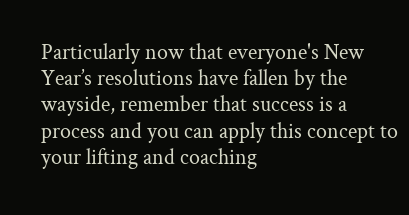Particularly now that everyone's New Year’s resolutions have fallen by the wayside, remember that success is a process and you can apply this concept to your lifting and coaching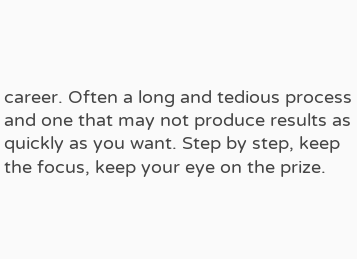career. Often a long and tedious process and one that may not produce results as quickly as you want. Step by step, keep the focus, keep your eye on the prize.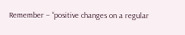Remember – “positive changes on a regular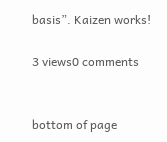basis”. Kaizen works!

3 views0 comments


bottom of page